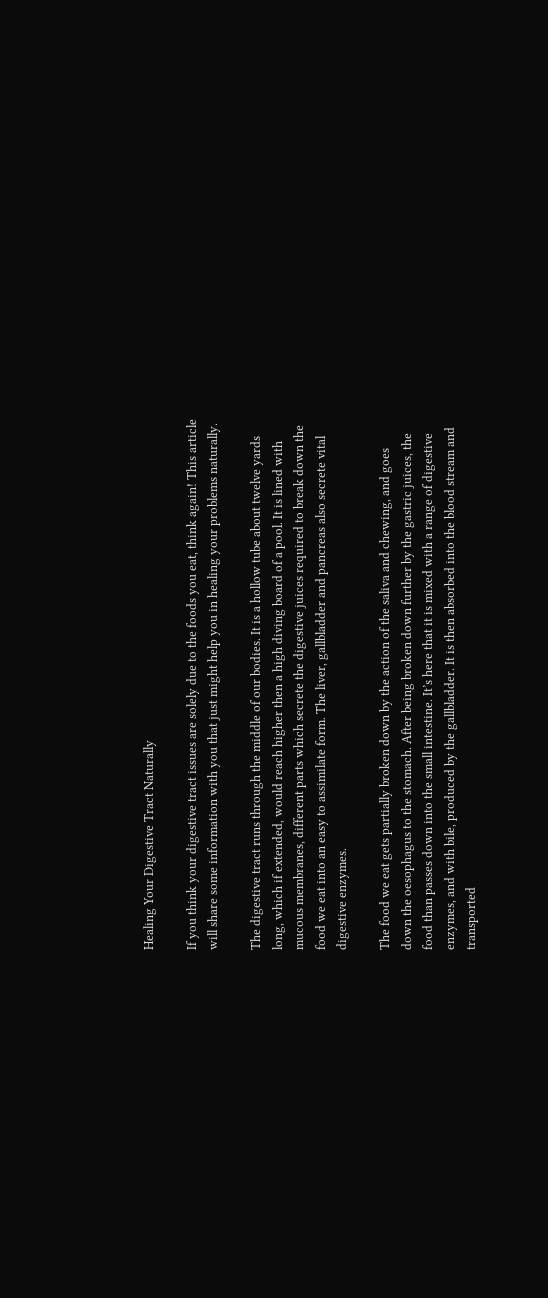Healing Your Digestive Tract Naturally

If you think your digestive tract issues are solely due to the foods you eat, think again! This article will share some information with you that just might help you in healing your problems naturally.

The digestive tract runs through the middle of our bodies. It is a hollow tube about twelve yards long, which if extended, would reach higher then a high diving board of a pool. It is lined with mucous membranes, different parts which secrete the digestive juices required to break down the food we eat into an easy to assimilate form. The liver, gallbladder and pancreas also secrete vital digestive enzymes.

The food we eat gets partially broken down by the action of the saliva and chewing, and goes down the oesophagus to the stomach. After being broken down further by the gastric juices, the food than passes down into the small intestine. It’s here that it is mixed with a range of digestive enzymes, and with bile, produced by the gallbladder. It is then absorbed into the blood stream and transported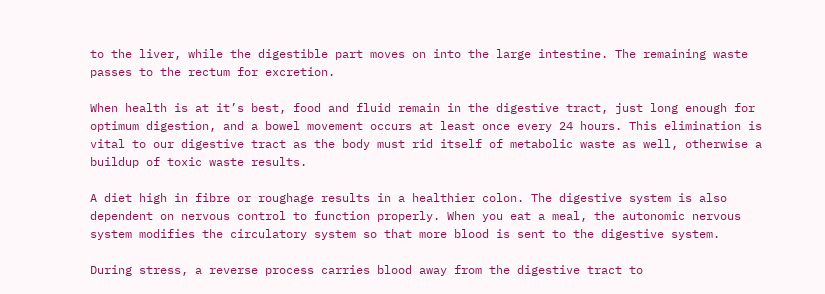to the liver, while the digestible part moves on into the large intestine. The remaining waste passes to the rectum for excretion.

When health is at it’s best, food and fluid remain in the digestive tract, just long enough for optimum digestion, and a bowel movement occurs at least once every 24 hours. This elimination is vital to our digestive tract as the body must rid itself of metabolic waste as well, otherwise a buildup of toxic waste results.

A diet high in fibre or roughage results in a healthier colon. The digestive system is also dependent on nervous control to function properly. When you eat a meal, the autonomic nervous system modifies the circulatory system so that more blood is sent to the digestive system.

During stress, a reverse process carries blood away from the digestive tract to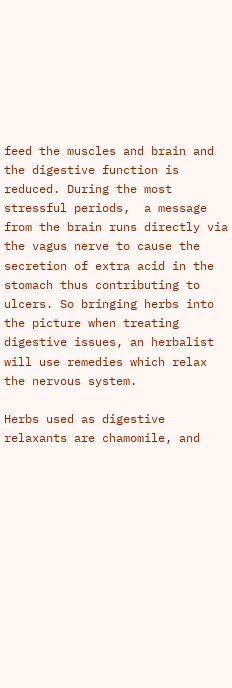feed the muscles and brain and the digestive function is reduced. During the most stressful periods,  a message from the brain runs directly via the vagus nerve to cause the secretion of extra acid in the stomach thus contributing to ulcers. So bringing herbs into the picture when treating digestive issues, an herbalist will use remedies which relax the nervous system.

Herbs used as digestive relaxants are chamomile, and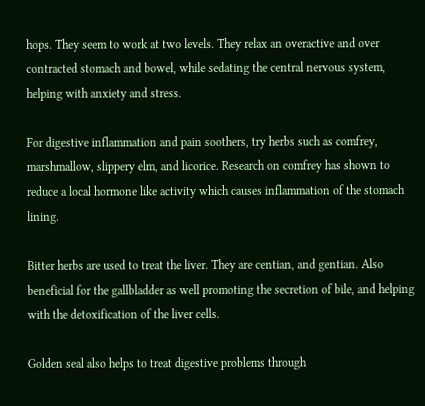hops. They seem to work at two levels. They relax an overactive and over contracted stomach and bowel, while sedating the central nervous system, helping with anxiety and stress.

For digestive inflammation and pain soothers, try herbs such as comfrey, marshmallow, slippery elm, and licorice. Research on comfrey has shown to reduce a local hormone like activity which causes inflammation of the stomach lining.

Bitter herbs are used to treat the liver. They are centian, and gentian. Also beneficial for the gallbladder as well promoting the secretion of bile, and helping with the detoxification of the liver cells.

Golden seal also helps to treat digestive problems through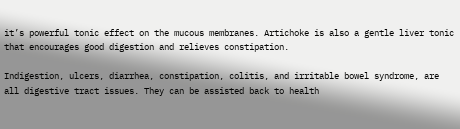it’s powerful tonic effect on the mucous membranes. Artichoke is also a gentle liver tonic that encourages good digestion and relieves constipation.

Indigestion, ulcers, diarrhea, constipation, colitis, and irritable bowel syndrome, are all digestive tract issues. They can be assisted back to health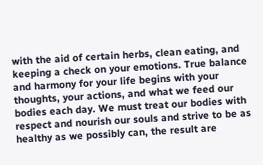with the aid of certain herbs, clean eating, and keeping a check on your emotions. True balance and harmony for your life begins with your thoughts, your actions, and what we feed our bodies each day. We must treat our bodies with respect and nourish our souls and strive to be as healthy as we possibly can, the result are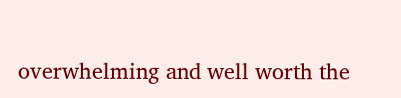overwhelming and well worth the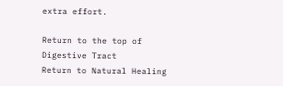extra effort.

Return to the top of Digestive Tract
Return to Natural Healing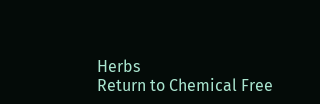Herbs
Return to Chemical Free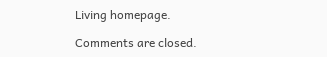Living homepage.

Comments are closed.